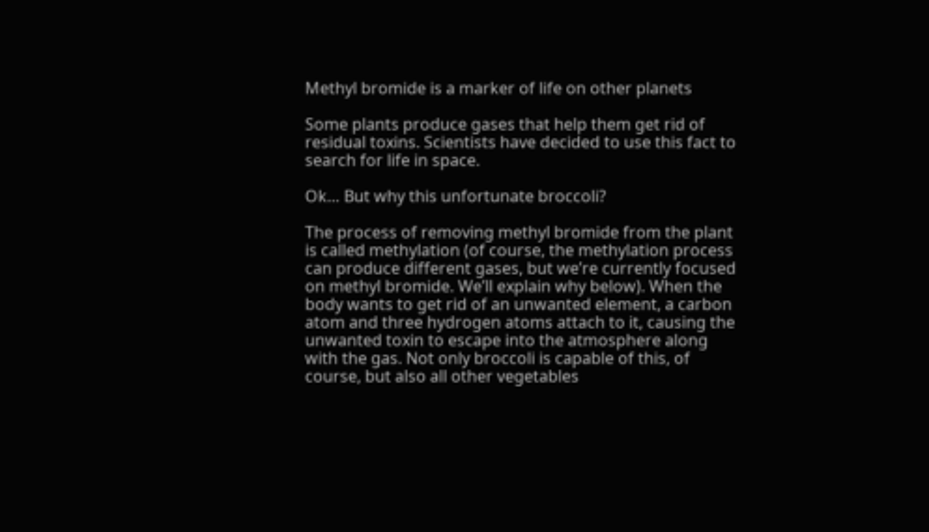Methyl bromide is a marker of life on other planets

Some plants produce gases that help them get rid of residual toxins. Scientists have decided to use this fact to search for life in space.

Ok… But why this unfortunate broccoli?

The process of removing methyl bromide from the plant is called methylation (of course, the methylation process can produce different gases, but we’re currently focused on methyl bromide. We’ll explain why below). When the body wants to get rid of an unwanted element, a carbon atom and three hydrogen atoms attach to it, causing the unwanted toxin to escape into the atmosphere along with the gas. Not only broccoli is capable of this, of course, but also all other vegetables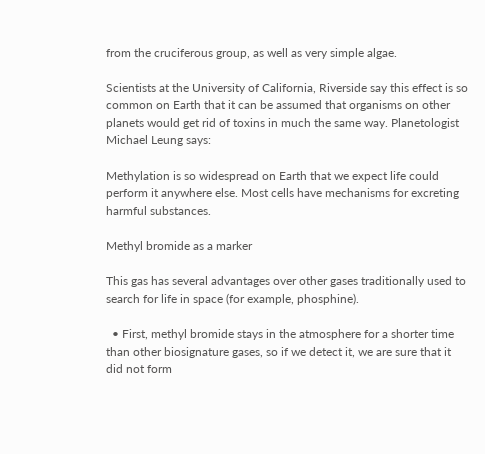from the cruciferous group, as well as very simple algae.

Scientists at the University of California, Riverside say this effect is so common on Earth that it can be assumed that organisms on other planets would get rid of toxins in much the same way. Planetologist Michael Leung says:

Methylation is so widespread on Earth that we expect life could perform it anywhere else. Most cells have mechanisms for excreting harmful substances.

Methyl bromide as a marker

This gas has several advantages over other gases traditionally used to search for life in space (for example, phosphine).

  • First, methyl bromide stays in the atmosphere for a shorter time than other biosignature gases, so if we detect it, we are sure that it did not form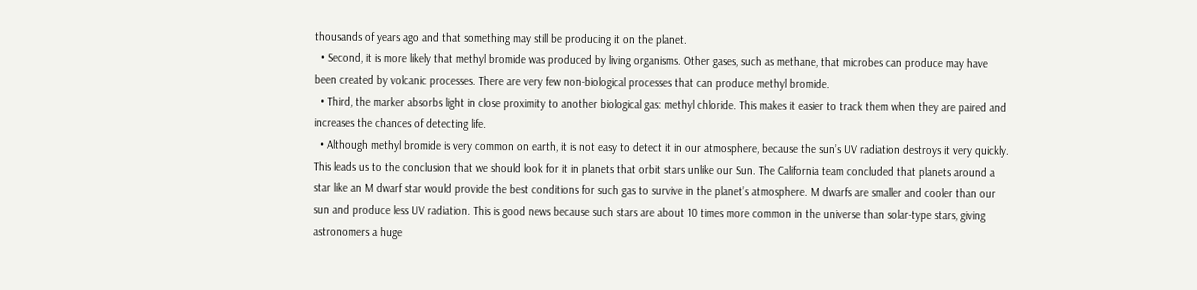thousands of years ago and that something may still be producing it on the planet.
  • Second, it is more likely that methyl bromide was produced by living organisms. Other gases, such as methane, that microbes can produce may have been created by volcanic processes. There are very few non-biological processes that can produce methyl bromide.
  • Third, the marker absorbs light in close proximity to another biological gas: methyl chloride. This makes it easier to track them when they are paired and increases the chances of detecting life.
  • Although methyl bromide is very common on earth, it is not easy to detect it in our atmosphere, because the sun’s UV radiation destroys it very quickly. This leads us to the conclusion that we should look for it in planets that orbit stars unlike our Sun. The California team concluded that planets around a star like an M dwarf star would provide the best conditions for such gas to survive in the planet’s atmosphere. M dwarfs are smaller and cooler than our sun and produce less UV radiation. This is good news because such stars are about 10 times more common in the universe than solar-type stars, giving astronomers a huge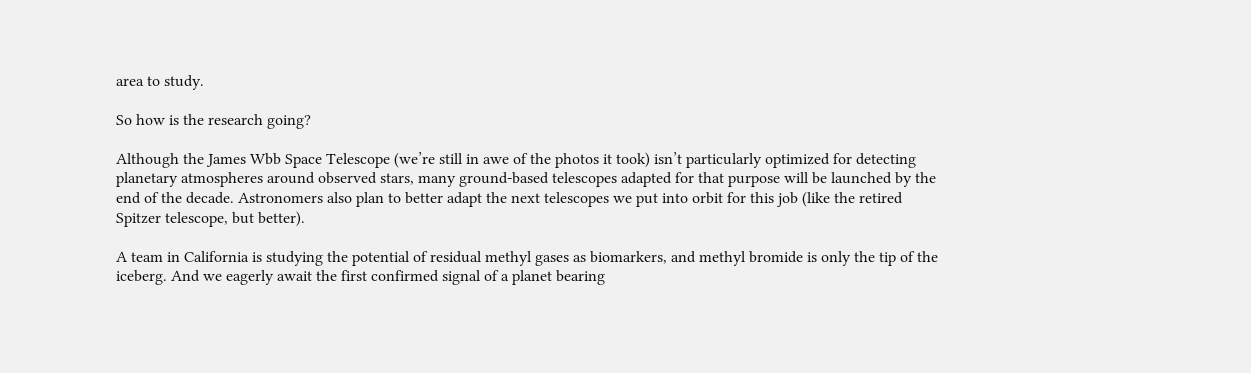area to study.

So how is the research going?

Although the James Wbb Space Telescope (we’re still in awe of the photos it took) isn’t particularly optimized for detecting planetary atmospheres around observed stars, many ground-based telescopes adapted for that purpose will be launched by the end of the decade. Astronomers also plan to better adapt the next telescopes we put into orbit for this job (like the retired Spitzer telescope, but better).

A team in California is studying the potential of residual methyl gases as biomarkers, and methyl bromide is only the tip of the iceberg. And we eagerly await the first confirmed signal of a planet bearing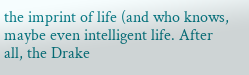the imprint of life (and who knows, maybe even intelligent life. After all, the Drake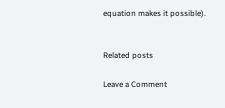equation makes it possible).


Related posts

Leave a Comment